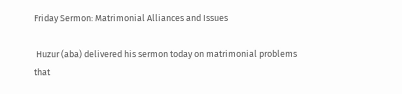Friday Sermon: Matrimonial Alliances and Issues

 Huzur (aba) delivered his sermon today on matrimonial problems that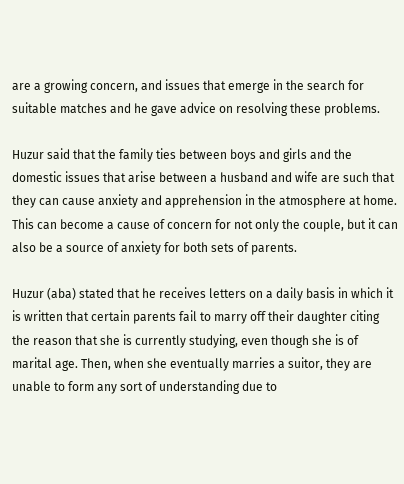are a growing concern, and issues that emerge in the search for suitable matches and he gave advice on resolving these problems.

Huzur said that the family ties between boys and girls and the domestic issues that arise between a husband and wife are such that they can cause anxiety and apprehension in the atmosphere at home. This can become a cause of concern for not only the couple, but it can also be a source of anxiety for both sets of parents.

Huzur (aba) stated that he receives letters on a daily basis in which it is written that certain parents fail to marry off their daughter citing the reason that she is currently studying, even though she is of marital age. Then, when she eventually marries a suitor, they are unable to form any sort of understanding due to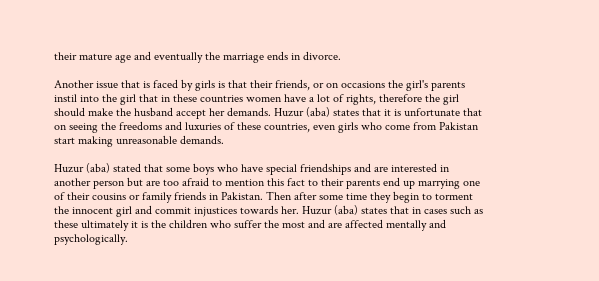their mature age and eventually the marriage ends in divorce.

Another issue that is faced by girls is that their friends, or on occasions the girl's parents instil into the girl that in these countries women have a lot of rights, therefore the girl should make the husband accept her demands. Huzur (aba) states that it is unfortunate that on seeing the freedoms and luxuries of these countries, even girls who come from Pakistan start making unreasonable demands.

Huzur (aba) stated that some boys who have special friendships and are interested in another person but are too afraid to mention this fact to their parents end up marrying one of their cousins or family friends in Pakistan. Then after some time they begin to torment the innocent girl and commit injustices towards her. Huzur (aba) states that in cases such as these ultimately it is the children who suffer the most and are affected mentally and psychologically.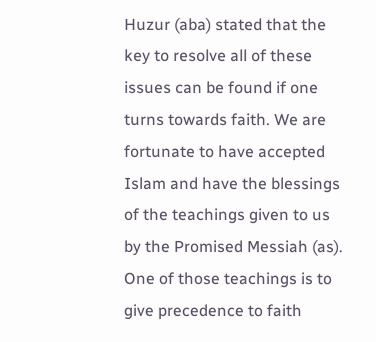Huzur (aba) stated that the key to resolve all of these issues can be found if one turns towards faith. We are fortunate to have accepted Islam and have the blessings of the teachings given to us by the Promised Messiah (as). One of those teachings is to give precedence to faith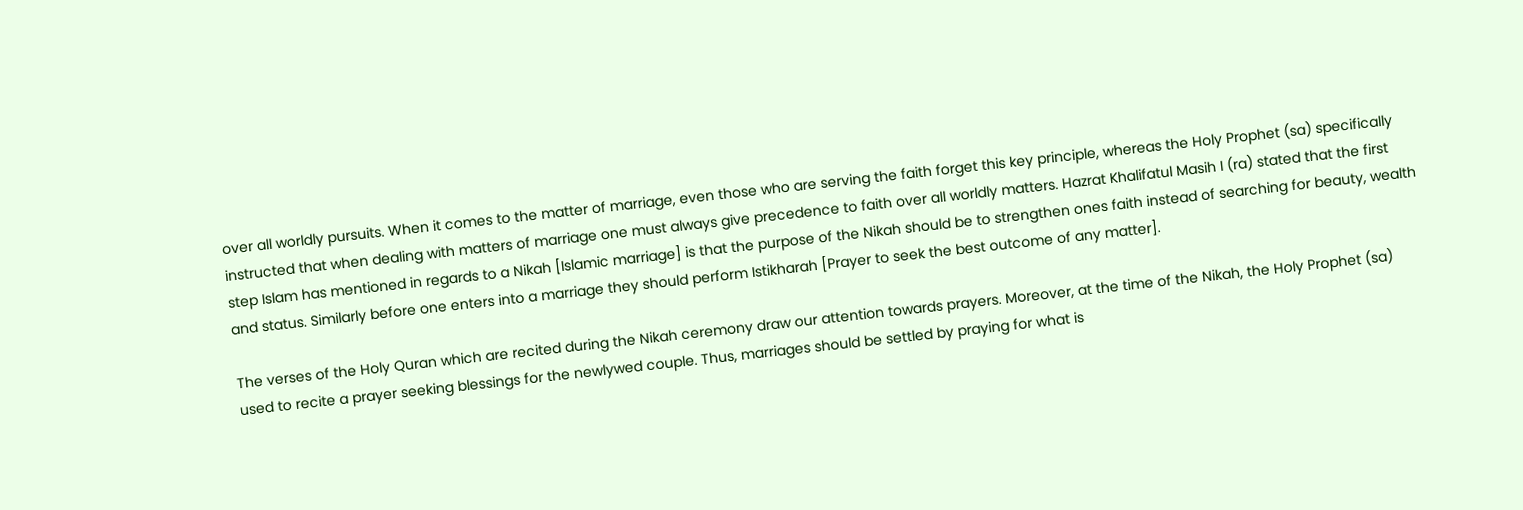over all worldly pursuits. When it comes to the matter of marriage, even those who are serving the faith forget this key principle, whereas the Holy Prophet (sa) specifically instructed that when dealing with matters of marriage one must always give precedence to faith over all worldly matters. Hazrat Khalifatul Masih I (ra) stated that the first step Islam has mentioned in regards to a Nikah [Islamic marriage] is that the purpose of the Nikah should be to strengthen ones faith instead of searching for beauty, wealth and status. Similarly before one enters into a marriage they should perform Istikharah [Prayer to seek the best outcome of any matter].

The verses of the Holy Quran which are recited during the Nikah ceremony draw our attention towards prayers. Moreover, at the time of the Nikah, the Holy Prophet (sa) used to recite a prayer seeking blessings for the newlywed couple. Thus, marriages should be settled by praying for what is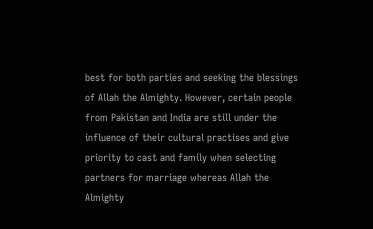best for both parties and seeking the blessings of Allah the Almighty. However, certain people from Pakistan and India are still under the influence of their cultural practises and give priority to cast and family when selecting partners for marriage whereas Allah the Almighty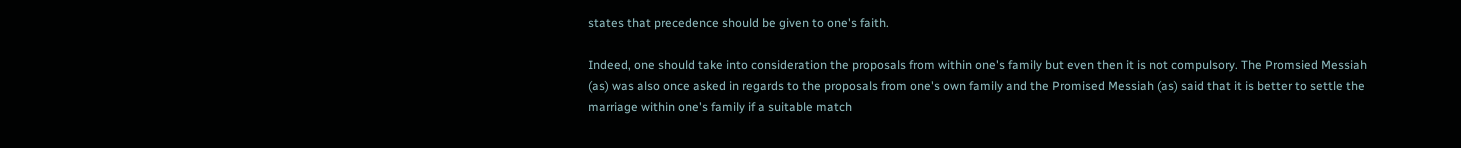states that precedence should be given to one's faith.

Indeed, one should take into consideration the proposals from within one's family but even then it is not compulsory. The Promsied Messiah (as) was also once asked in regards to the proposals from one's own family and the Promised Messiah (as) said that it is better to settle the marriage within one's family if a suitable match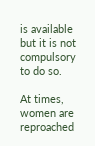is available but it is not compulsory to do so.

At times, women are reproached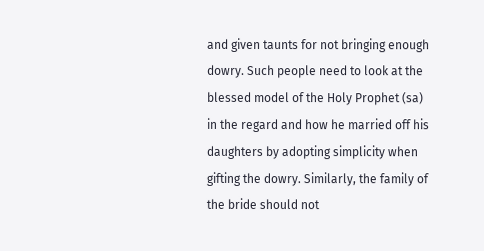and given taunts for not bringing enough dowry. Such people need to look at the blessed model of the Holy Prophet (sa) in the regard and how he married off his daughters by adopting simplicity when gifting the dowry. Similarly, the family of the bride should not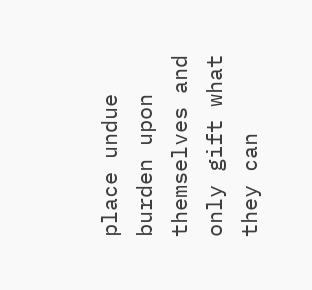place undue burden upon themselves and only gift what they can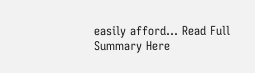easily afford... Read Full Summary Here